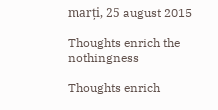marți, 25 august 2015

Thoughts enrich the nothingness

Thoughts enrich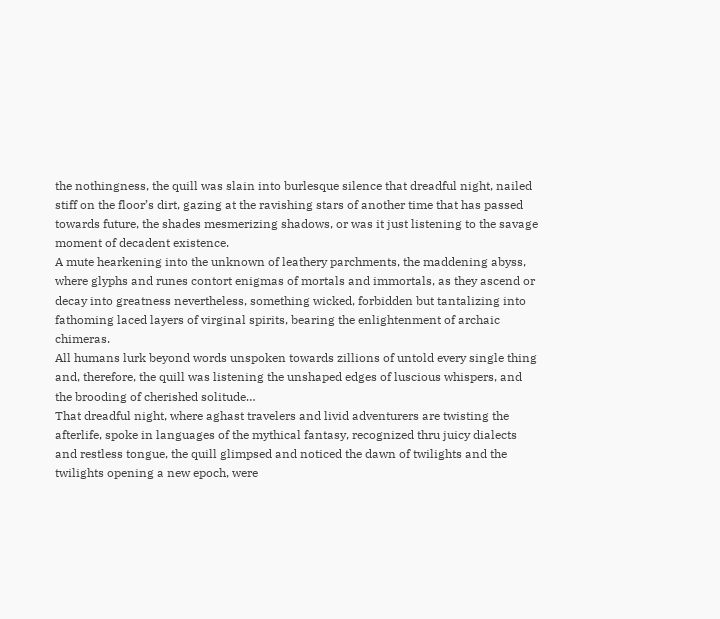the nothingness, the quill was slain into burlesque silence that dreadful night, nailed stiff on the floor’s dirt, gazing at the ravishing stars of another time that has passed towards future, the shades mesmerizing shadows, or was it just listening to the savage moment of decadent existence.
A mute hearkening into the unknown of leathery parchments, the maddening abyss, where glyphs and runes contort enigmas of mortals and immortals, as they ascend or decay into greatness nevertheless, something wicked, forbidden but tantalizing into fathoming laced layers of virginal spirits, bearing the enlightenment of archaic chimeras.
All humans lurk beyond words unspoken towards zillions of untold every single thing and, therefore, the quill was listening the unshaped edges of luscious whispers, and the brooding of cherished solitude…
That dreadful night, where aghast travelers and livid adventurers are twisting the afterlife, spoke in languages of the mythical fantasy, recognized thru juicy dialects and restless tongue, the quill glimpsed and noticed the dawn of twilights and the twilights opening a new epoch, were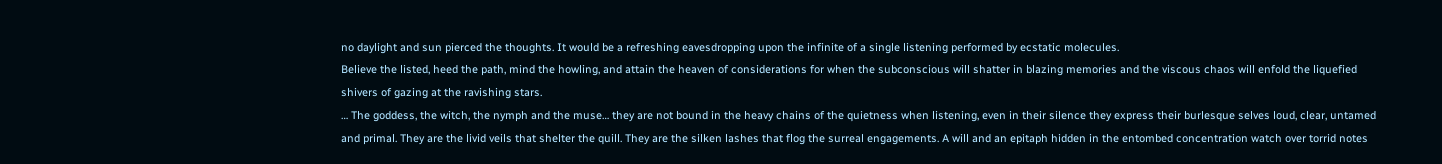no daylight and sun pierced the thoughts. It would be a refreshing eavesdropping upon the infinite of a single listening performed by ecstatic molecules.
Believe the listed, heed the path, mind the howling, and attain the heaven of considerations for when the subconscious will shatter in blazing memories and the viscous chaos will enfold the liquefied shivers of gazing at the ravishing stars.
… The goddess, the witch, the nymph and the muse… they are not bound in the heavy chains of the quietness when listening, even in their silence they express their burlesque selves loud, clear, untamed and primal. They are the livid veils that shelter the quill. They are the silken lashes that flog the surreal engagements. A will and an epitaph hidden in the entombed concentration watch over torrid notes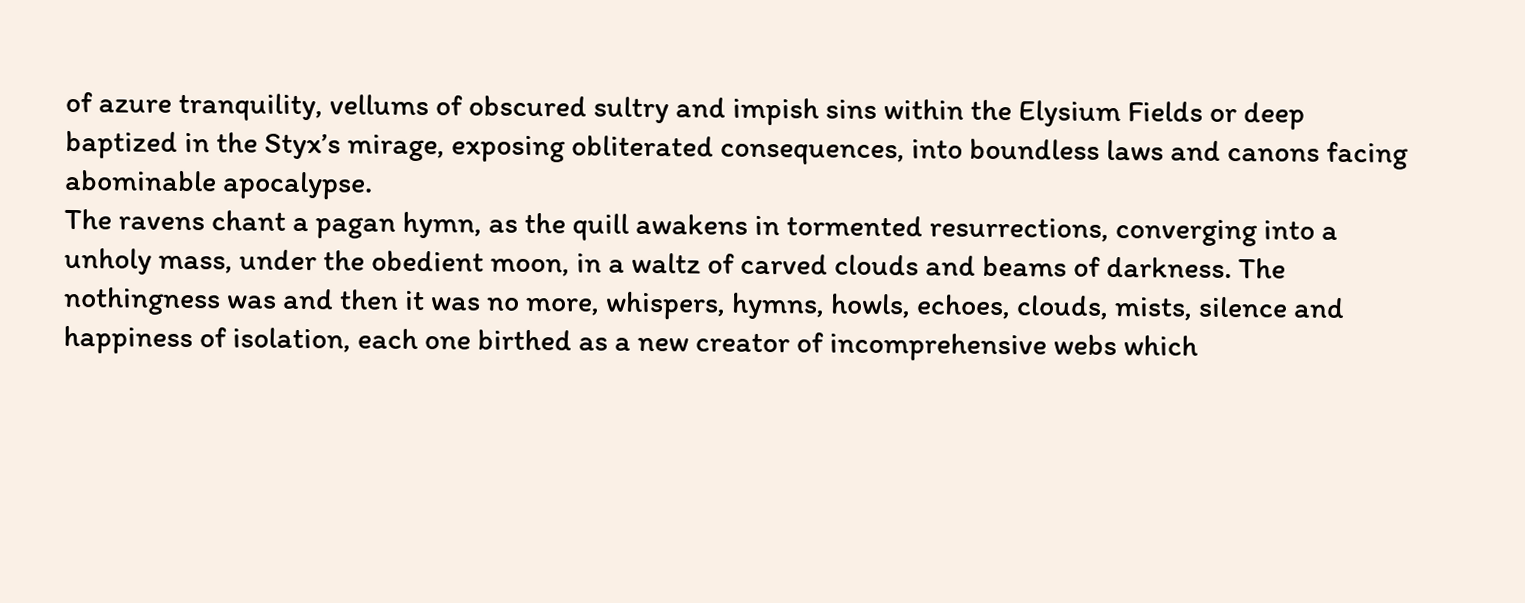of azure tranquility, vellums of obscured sultry and impish sins within the Elysium Fields or deep baptized in the Styx’s mirage, exposing obliterated consequences, into boundless laws and canons facing abominable apocalypse.
The ravens chant a pagan hymn, as the quill awakens in tormented resurrections, converging into a unholy mass, under the obedient moon, in a waltz of carved clouds and beams of darkness. The nothingness was and then it was no more, whispers, hymns, howls, echoes, clouds, mists, silence and happiness of isolation, each one birthed as a new creator of incomprehensive webs which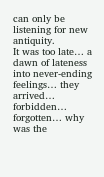can only be listening for new antiquity.
It was too late… a dawn of lateness into never-ending feelings… they arrived… forbidden… forgotten… why was the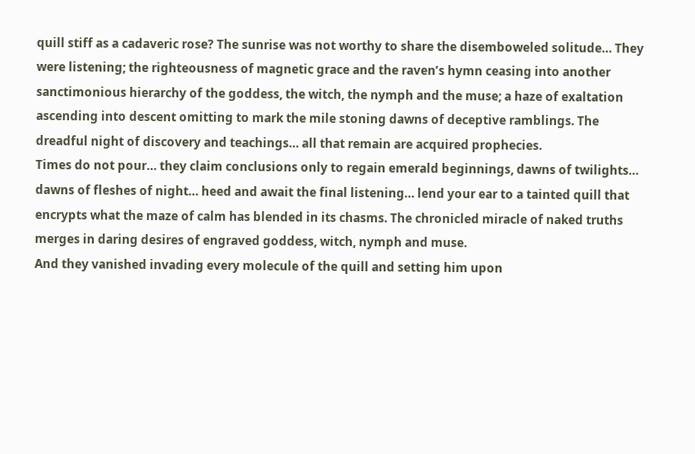quill stiff as a cadaveric rose? The sunrise was not worthy to share the disemboweled solitude… They were listening; the righteousness of magnetic grace and the raven’s hymn ceasing into another sanctimonious hierarchy of the goddess, the witch, the nymph and the muse; a haze of exaltation ascending into descent omitting to mark the mile stoning dawns of deceptive ramblings. The dreadful night of discovery and teachings… all that remain are acquired prophecies.
Times do not pour… they claim conclusions only to regain emerald beginnings, dawns of twilights… dawns of fleshes of night… heed and await the final listening… lend your ear to a tainted quill that encrypts what the maze of calm has blended in its chasms. The chronicled miracle of naked truths merges in daring desires of engraved goddess, witch, nymph and muse.
And they vanished invading every molecule of the quill and setting him upon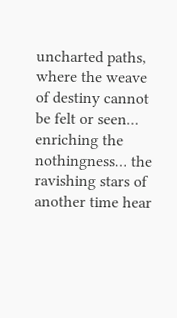uncharted paths, where the weave of destiny cannot be felt or seen… enriching the nothingness… the ravishing stars of another time hear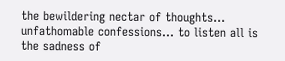the bewildering nectar of thoughts… unfathomable confessions… to listen all is the sadness of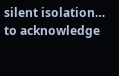silent isolation… to acknowledge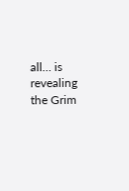all… is revealing the Grim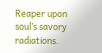Reaper upon soul’s savory radiations.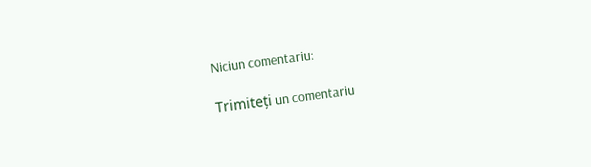Niciun comentariu:

Trimiteți un comentariu